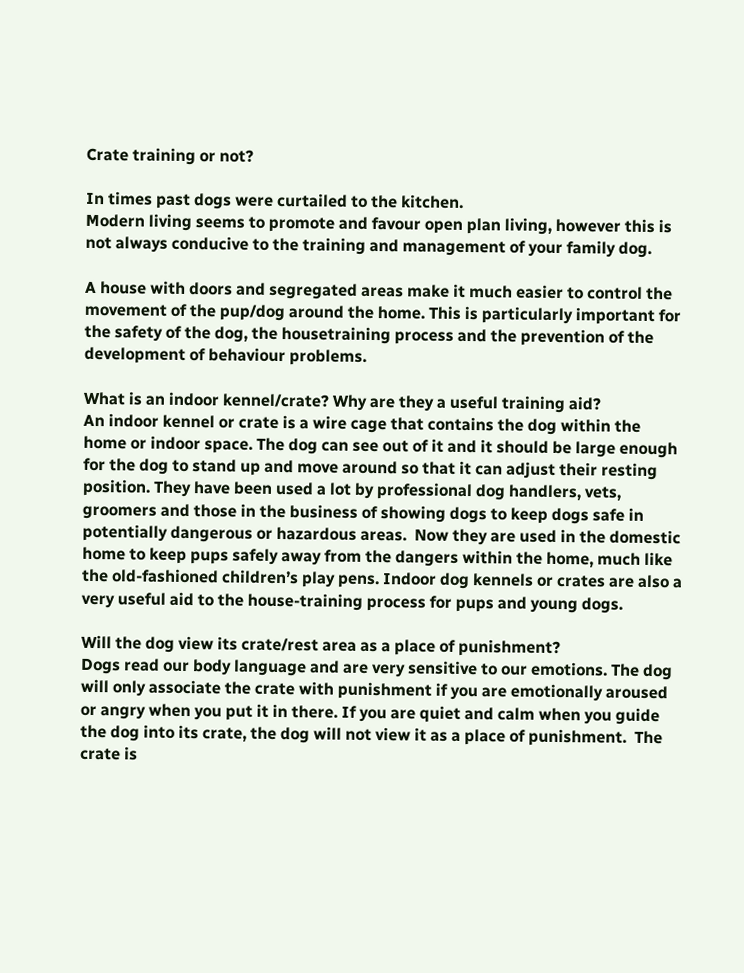Crate training or not?

In times past dogs were curtailed to the kitchen.
Modern living seems to promote and favour open plan living, however this is not always conducive to the training and management of your family dog.

A house with doors and segregated areas make it much easier to control the movement of the pup/dog around the home. This is particularly important for the safety of the dog, the housetraining process and the prevention of the development of behaviour problems.

What is an indoor kennel/crate? Why are they a useful training aid?
An indoor kennel or crate is a wire cage that contains the dog within the home or indoor space. The dog can see out of it and it should be large enough for the dog to stand up and move around so that it can adjust their resting position. They have been used a lot by professional dog handlers, vets, groomers and those in the business of showing dogs to keep dogs safe in potentially dangerous or hazardous areas.  Now they are used in the domestic home to keep pups safely away from the dangers within the home, much like the old-fashioned children’s play pens. Indoor dog kennels or crates are also a very useful aid to the house-training process for pups and young dogs.

Will the dog view its crate/rest area as a place of punishment?
Dogs read our body language and are very sensitive to our emotions. The dog will only associate the crate with punishment if you are emotionally aroused or angry when you put it in there. If you are quiet and calm when you guide the dog into its crate, the dog will not view it as a place of punishment.  The crate is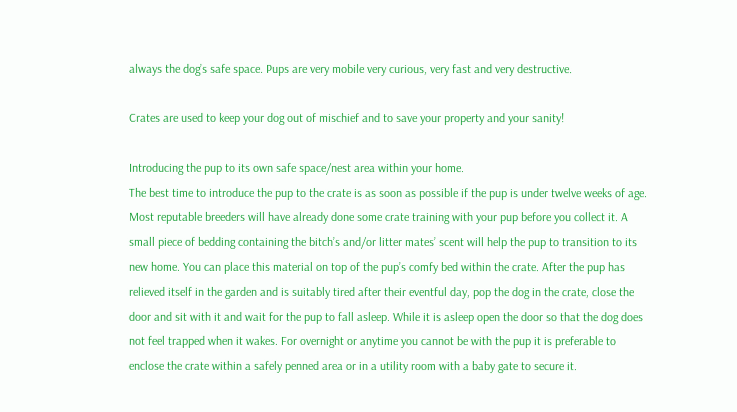always the dog’s safe space. Pups are very mobile very curious, very fast and very destructive.

Crates are used to keep your dog out of mischief and to save your property and your sanity!

Introducing the pup to its own safe space/nest area within your home.
The best time to introduce the pup to the crate is as soon as possible if the pup is under twelve weeks of age.  Most reputable breeders will have already done some crate training with your pup before you collect it. A small piece of bedding containing the bitch’s and/or litter mates’ scent will help the pup to transition to its new home. You can place this material on top of the pup’s comfy bed within the crate. After the pup has relieved itself in the garden and is suitably tired after their eventful day, pop the dog in the crate, close the door and sit with it and wait for the pup to fall asleep. While it is asleep open the door so that the dog does not feel trapped when it wakes. For overnight or anytime you cannot be with the pup it is preferable to enclose the crate within a safely penned area or in a utility room with a baby gate to secure it.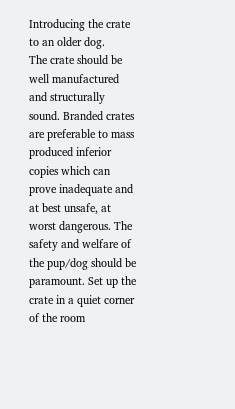Introducing the crate to an older dog.
The crate should be well manufactured and structurally sound. Branded crates are preferable to mass produced inferior copies which can prove inadequate and at best unsafe, at worst dangerous. The safety and welfare of the pup/dog should be paramount. Set up the crate in a quiet corner of the room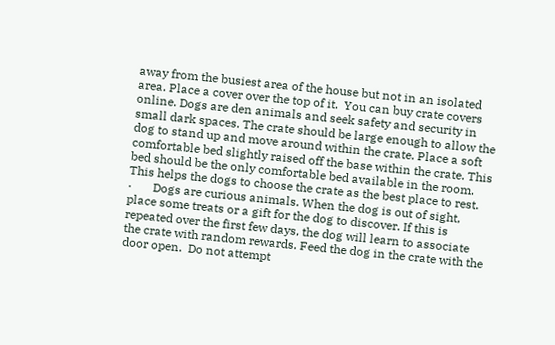away from the busiest area of the house but not in an isolated area. Place a cover over the top of it.  You can buy crate covers online. Dogs are den animals and seek safety and security in small dark spaces. The crate should be large enough to allow the dog to stand up and move around within the crate. Place a soft comfortable bed slightly raised off the base within the crate. This bed should be the only comfortable bed available in the room. This helps the dogs to choose the crate as the best place to rest.
·       Dogs are curious animals. When the dog is out of sight, place some treats or a gift for the dog to discover. If this is repeated over the first few days, the dog will learn to associate the crate with random rewards. Feed the dog in the crate with the door open.  Do not attempt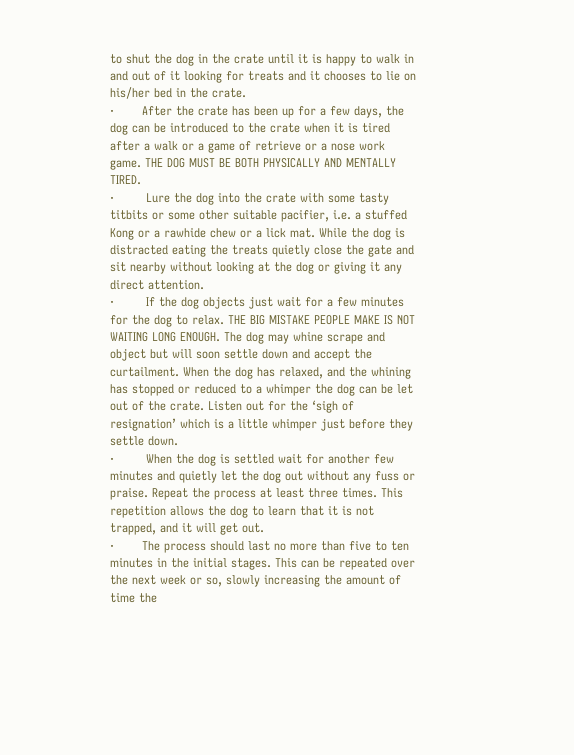to shut the dog in the crate until it is happy to walk in and out of it looking for treats and it chooses to lie on his/her bed in the crate.
·       After the crate has been up for a few days, the dog can be introduced to the crate when it is tired after a walk or a game of retrieve or a nose work game. THE DOG MUST BE BOTH PHYSICALLY AND MENTALLY TIRED.
·        Lure the dog into the crate with some tasty titbits or some other suitable pacifier, i.e. a stuffed Kong or a rawhide chew or a lick mat. While the dog is distracted eating the treats quietly close the gate and sit nearby without looking at the dog or giving it any direct attention.
·        If the dog objects just wait for a few minutes for the dog to relax. THE BIG MISTAKE PEOPLE MAKE IS NOT WAITING LONG ENOUGH. The dog may whine scrape and object but will soon settle down and accept the curtailment. When the dog has relaxed, and the whining has stopped or reduced to a whimper the dog can be let out of the crate. Listen out for the ‘sigh of resignation’ which is a little whimper just before they settle down.
·        When the dog is settled wait for another few minutes and quietly let the dog out without any fuss or praise. Repeat the process at least three times. This repetition allows the dog to learn that it is not trapped, and it will get out.
·       The process should last no more than five to ten minutes in the initial stages. This can be repeated over the next week or so, slowly increasing the amount of time the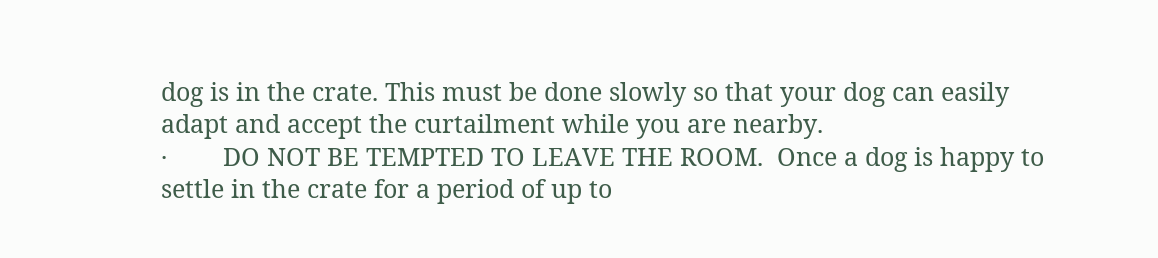dog is in the crate. This must be done slowly so that your dog can easily adapt and accept the curtailment while you are nearby.
·        DO NOT BE TEMPTED TO LEAVE THE ROOM.  Once a dog is happy to settle in the crate for a period of up to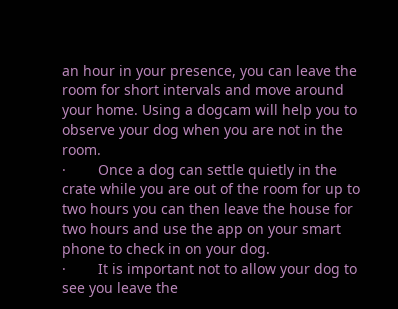an hour in your presence, you can leave the room for short intervals and move around your home. Using a dogcam will help you to observe your dog when you are not in the room.
·        Once a dog can settle quietly in the crate while you are out of the room for up to two hours you can then leave the house for two hours and use the app on your smart phone to check in on your dog.
·        It is important not to allow your dog to see you leave the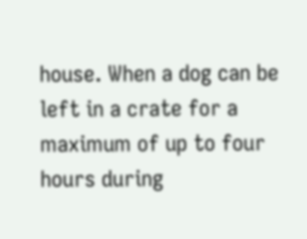house. When a dog can be left in a crate for a maximum of up to four hours during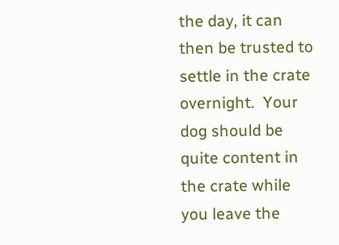the day, it can then be trusted to settle in the crate overnight.  Your dog should be quite content in the crate while you leave the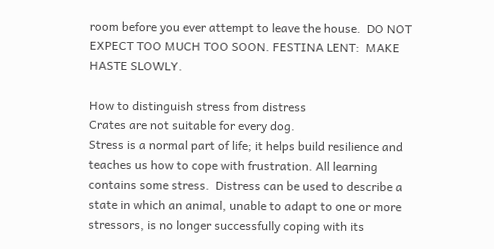room before you ever attempt to leave the house.  DO NOT EXPECT TOO MUCH TOO SOON. FESTINA LENT:  MAKE HASTE SLOWLY.

How to distinguish stress from distress
Crates are not suitable for every dog.
Stress is a normal part of life; it helps build resilience and teaches us how to cope with frustration. All learning contains some stress.  Distress can be used to describe a state in which an animal, unable to adapt to one or more stressors, is no longer successfully coping with its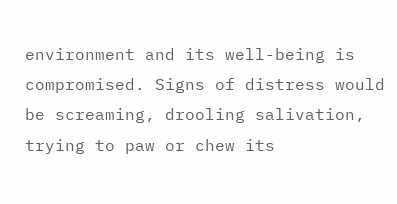environment and its well-being is compromised. Signs of distress would be screaming, drooling salivation, trying to paw or chew its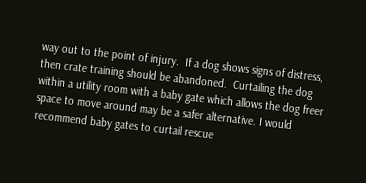way out to the point of injury.  If a dog shows signs of distress, then crate training should be abandoned.  Curtailing the dog within a utility room with a baby gate which allows the dog freer space to move around may be a safer alternative. I would recommend baby gates to curtail rescue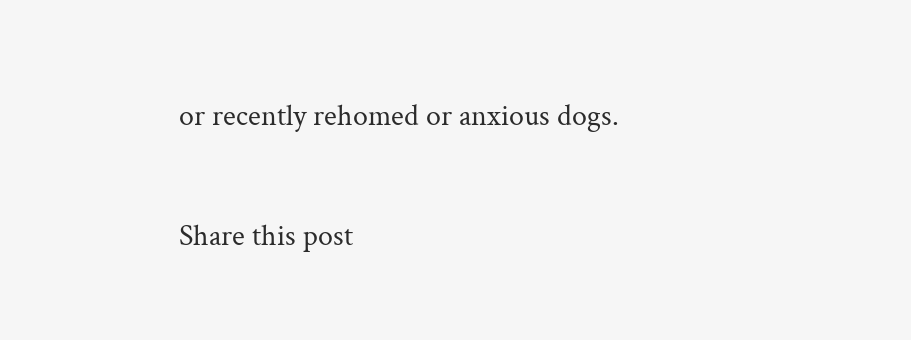or recently rehomed or anxious dogs.

Share this post